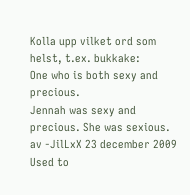Kolla upp vilket ord som helst, t.ex. bukkake:
One who is both sexy and precious.
Jennah was sexy and precious. She was sexious.
av -JilLxX 23 december 2009
Used to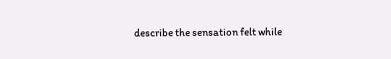describe the sensation felt while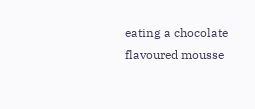eating a chocolate flavoured mousse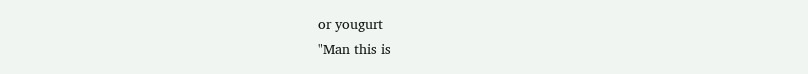or yougurt
"Man this is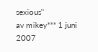sexious"
av mikey*** 1 juni 2007